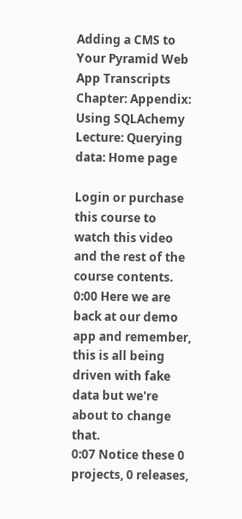Adding a CMS to Your Pyramid Web App Transcripts
Chapter: Appendix: Using SQLAchemy
Lecture: Querying data: Home page

Login or purchase this course to watch this video and the rest of the course contents.
0:00 Here we are back at our demo app and remember, this is all being driven with fake data but we're about to change that.
0:07 Notice these 0 projects, 0 releases,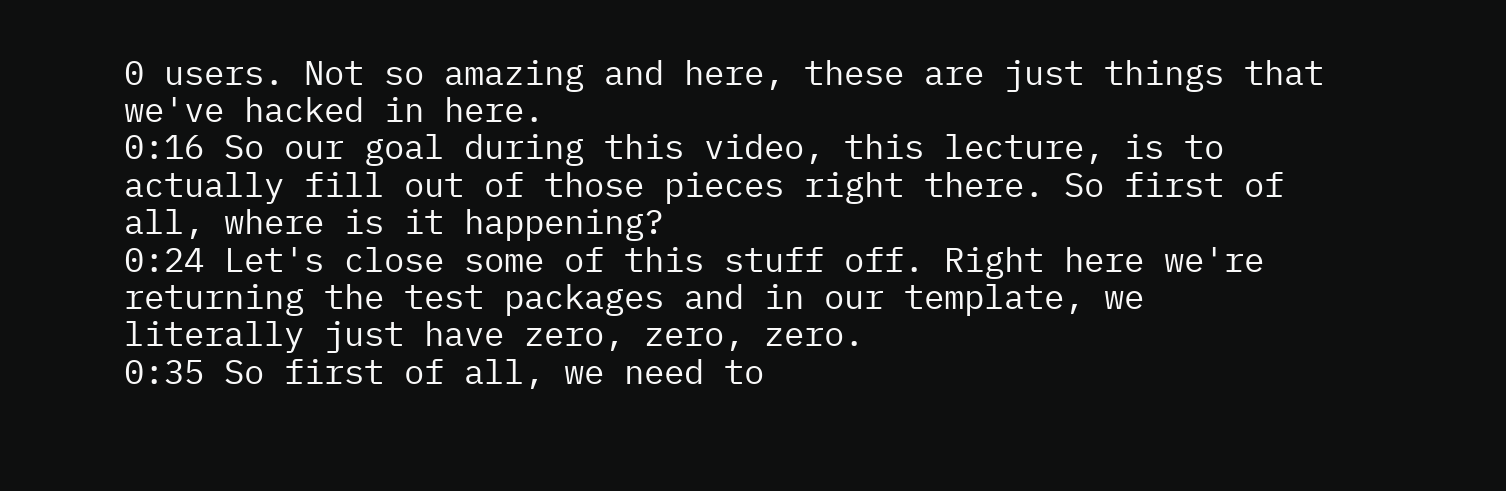0 users. Not so amazing and here, these are just things that we've hacked in here.
0:16 So our goal during this video, this lecture, is to actually fill out of those pieces right there. So first of all, where is it happening?
0:24 Let's close some of this stuff off. Right here we're returning the test packages and in our template, we literally just have zero, zero, zero.
0:35 So first of all, we need to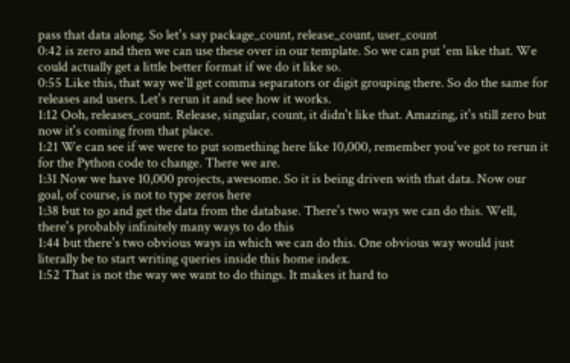pass that data along. So let's say package_count, release_count, user_count
0:42 is zero and then we can use these over in our template. So we can put 'em like that. We could actually get a little better format if we do it like so.
0:55 Like this, that way we'll get comma separators or digit grouping there. So do the same for releases and users. Let's rerun it and see how it works.
1:12 Ooh, releases_count. Release, singular, count, it didn't like that. Amazing, it's still zero but now it's coming from that place.
1:21 We can see if we were to put something here like 10,000, remember you've got to rerun it for the Python code to change. There we are.
1:31 Now we have 10,000 projects, awesome. So it is being driven with that data. Now our goal, of course, is not to type zeros here
1:38 but to go and get the data from the database. There's two ways we can do this. Well, there's probably infinitely many ways to do this
1:44 but there's two obvious ways in which we can do this. One obvious way would just literally be to start writing queries inside this home index.
1:52 That is not the way we want to do things. It makes it hard to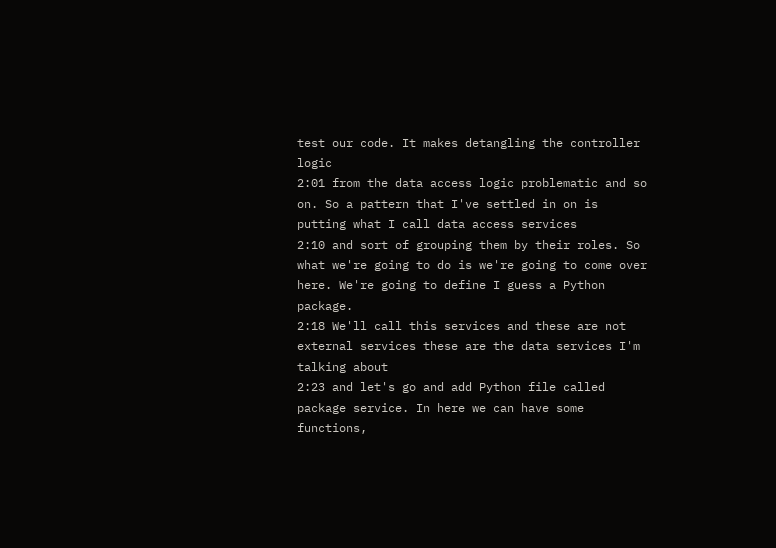test our code. It makes detangling the controller logic
2:01 from the data access logic problematic and so on. So a pattern that I've settled in on is putting what I call data access services
2:10 and sort of grouping them by their roles. So what we're going to do is we're going to come over here. We're going to define I guess a Python package.
2:18 We'll call this services and these are not external services these are the data services I'm talking about
2:23 and let's go and add Python file called package service. In here we can have some functions,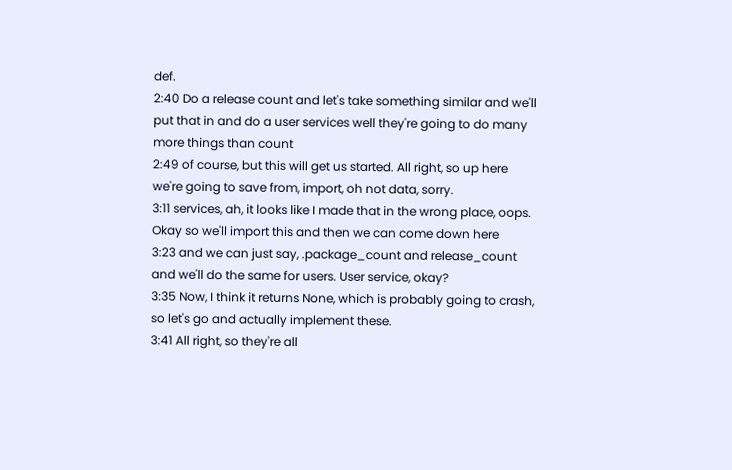def.
2:40 Do a release count and let's take something similar and we'll put that in and do a user services well they're going to do many more things than count
2:49 of course, but this will get us started. All right, so up here we're going to save from, import, oh not data, sorry.
3:11 services, ah, it looks like I made that in the wrong place, oops. Okay so we'll import this and then we can come down here
3:23 and we can just say, .package_count and release_count and we'll do the same for users. User service, okay?
3:35 Now, I think it returns None, which is probably going to crash, so let's go and actually implement these.
3:41 All right, so they're all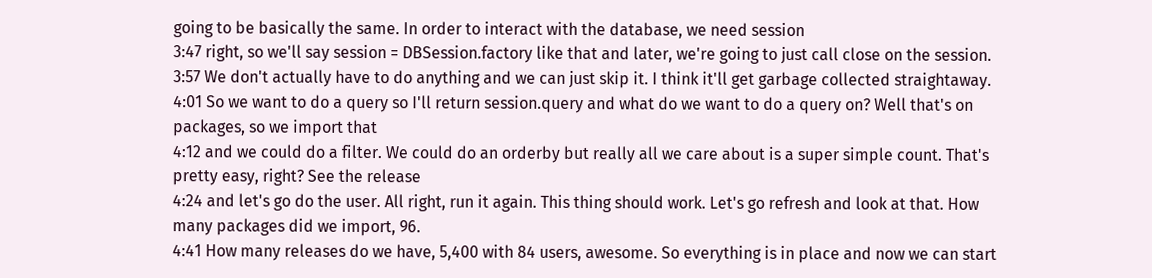going to be basically the same. In order to interact with the database, we need session
3:47 right, so we'll say session = DBSession.factory like that and later, we're going to just call close on the session.
3:57 We don't actually have to do anything and we can just skip it. I think it'll get garbage collected straightaway.
4:01 So we want to do a query so I'll return session.query and what do we want to do a query on? Well that's on packages, so we import that
4:12 and we could do a filter. We could do an orderby but really all we care about is a super simple count. That's pretty easy, right? See the release
4:24 and let's go do the user. All right, run it again. This thing should work. Let's go refresh and look at that. How many packages did we import, 96.
4:41 How many releases do we have, 5,400 with 84 users, awesome. So everything is in place and now we can start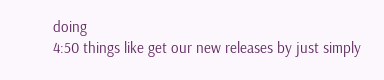doing
4:50 things like get our new releases by just simply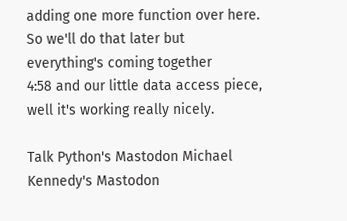adding one more function over here. So we'll do that later but everything's coming together
4:58 and our little data access piece, well it's working really nicely.

Talk Python's Mastodon Michael Kennedy's Mastodon